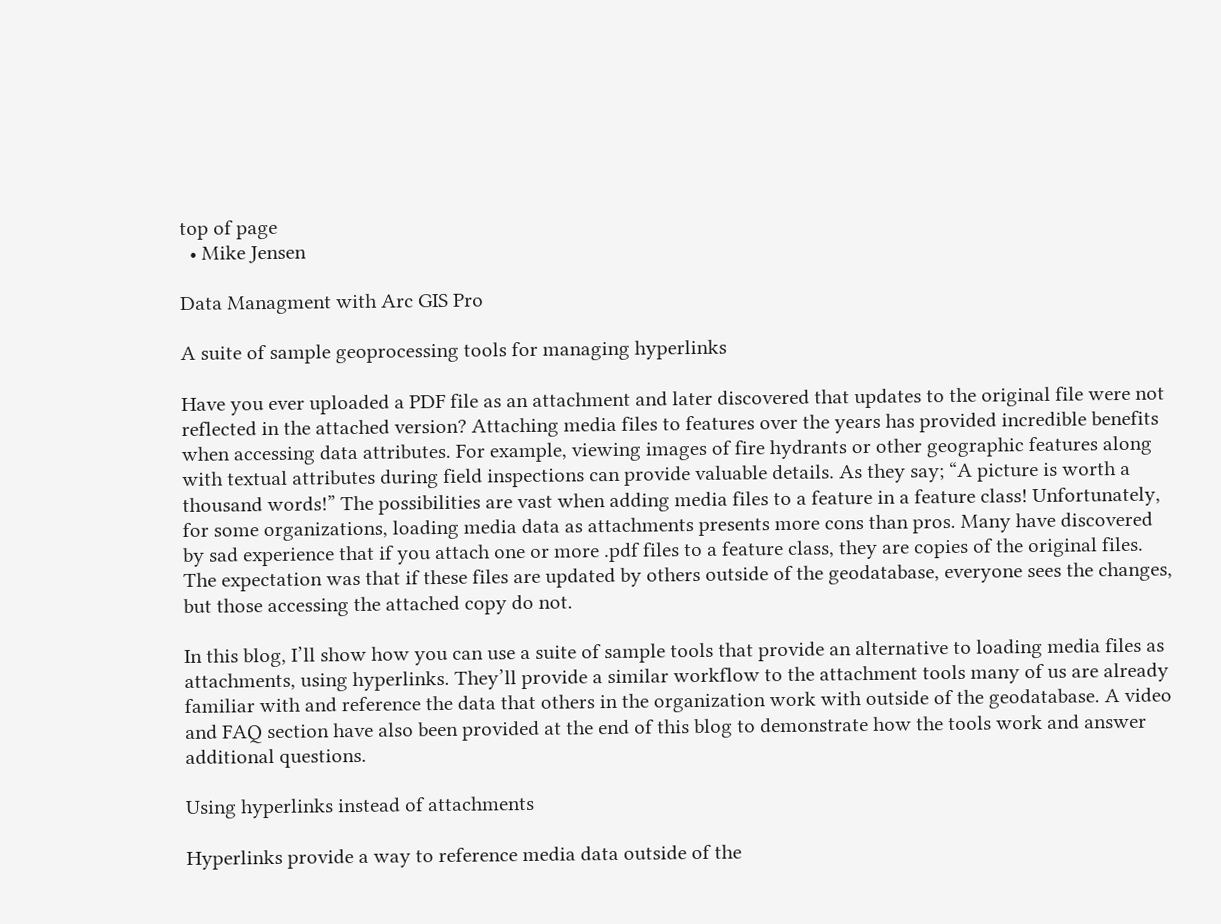top of page
  • Mike Jensen

Data Managment with Arc GIS Pro

A suite of sample geoprocessing tools for managing hyperlinks

Have you ever uploaded a PDF file as an attachment and later discovered that updates to the original file were not reflected in the attached version? Attaching media files to features over the years has provided incredible benefits when accessing data attributes. For example, viewing images of fire hydrants or other geographic features along with textual attributes during field inspections can provide valuable details. As they say; “A picture is worth a thousand words!” The possibilities are vast when adding media files to a feature in a feature class! Unfortunately, for some organizations, loading media data as attachments presents more cons than pros. Many have discovered by sad experience that if you attach one or more .pdf files to a feature class, they are copies of the original files. The expectation was that if these files are updated by others outside of the geodatabase, everyone sees the changes, but those accessing the attached copy do not.

In this blog, I’ll show how you can use a suite of sample tools that provide an alternative to loading media files as attachments, using hyperlinks. They’ll provide a similar workflow to the attachment tools many of us are already familiar with and reference the data that others in the organization work with outside of the geodatabase. A video and FAQ section have also been provided at the end of this blog to demonstrate how the tools work and answer additional questions.

Using hyperlinks instead of attachments

Hyperlinks provide a way to reference media data outside of the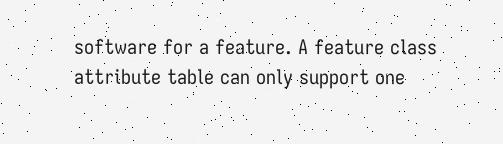software for a feature. A feature class attribute table can only support one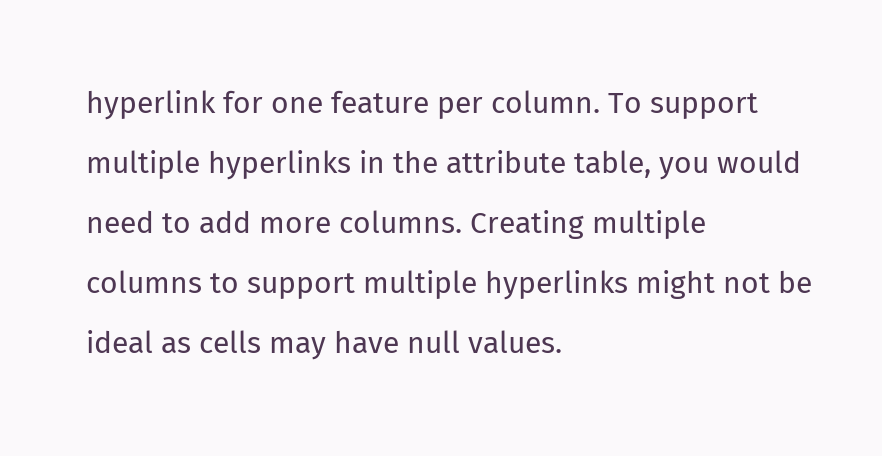hyperlink for one feature per column. To support multiple hyperlinks in the attribute table, you would need to add more columns. Creating multiple columns to support multiple hyperlinks might not be ideal as cells may have null values.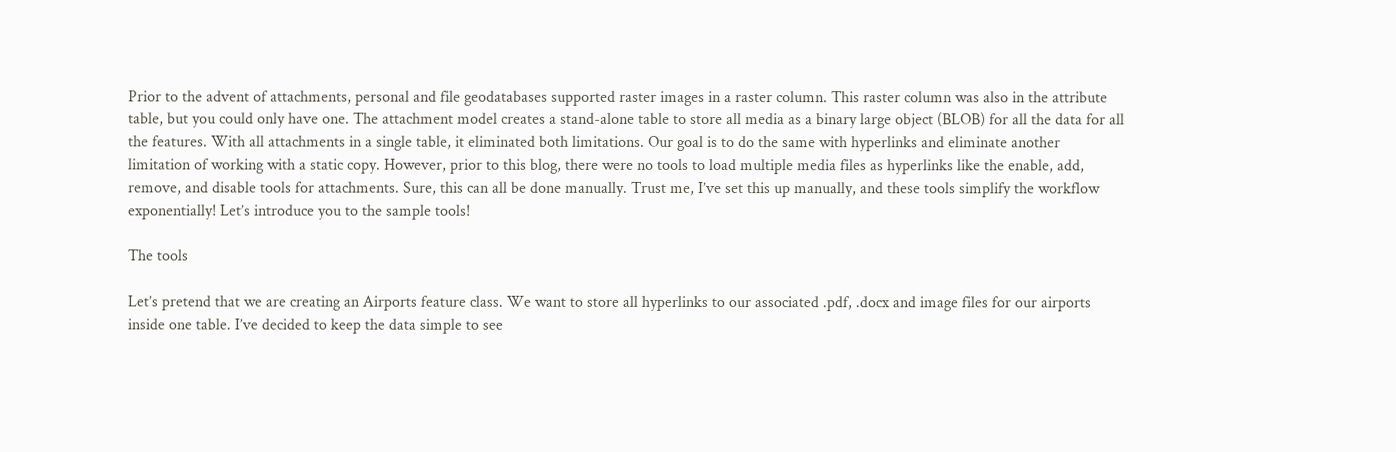Prior to the advent of attachments, personal and file geodatabases supported raster images in a raster column. This raster column was also in the attribute table, but you could only have one. The attachment model creates a stand-alone table to store all media as a binary large object (BLOB) for all the data for all the features. With all attachments in a single table, it eliminated both limitations. Our goal is to do the same with hyperlinks and eliminate another limitation of working with a static copy. However, prior to this blog, there were no tools to load multiple media files as hyperlinks like the enable, add, remove, and disable tools for attachments. Sure, this can all be done manually. Trust me, I’ve set this up manually, and these tools simplify the workflow exponentially! Let’s introduce you to the sample tools!

The tools

Let’s pretend that we are creating an Airports feature class. We want to store all hyperlinks to our associated .pdf, .docx and image files for our airports inside one table. I’ve decided to keep the data simple to see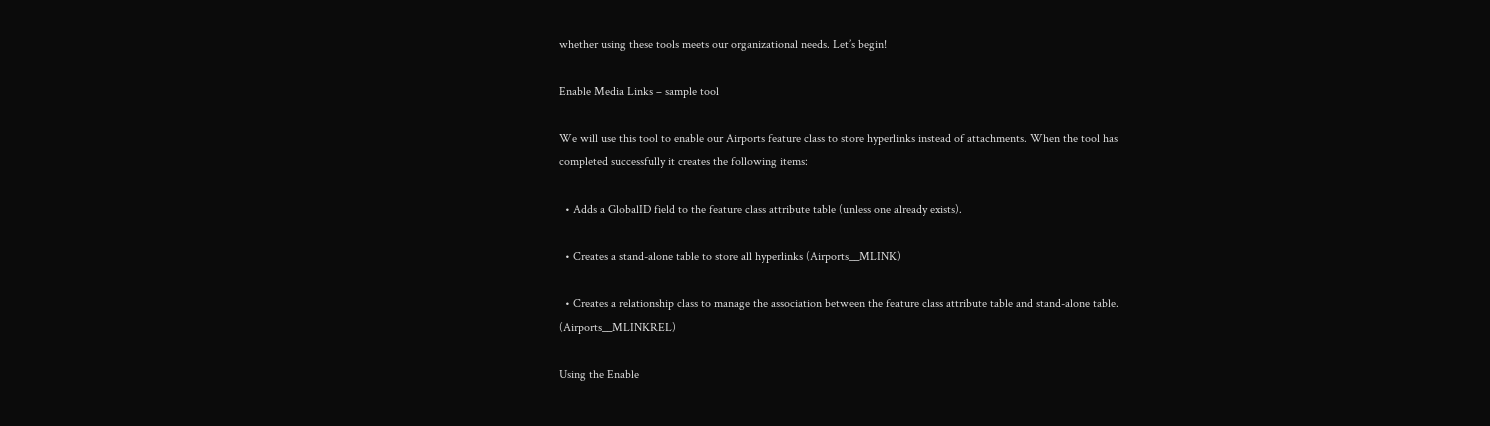whether using these tools meets our organizational needs. Let’s begin!

Enable Media Links – sample tool

We will use this tool to enable our Airports feature class to store hyperlinks instead of attachments. When the tool has completed successfully it creates the following items:

  • Adds a GlobalID field to the feature class attribute table (unless one already exists).

  • Creates a stand-alone table to store all hyperlinks (Airports__MLINK)

  • Creates a relationship class to manage the association between the feature class attribute table and stand-alone table. (Airports__MLINKREL)

Using the Enable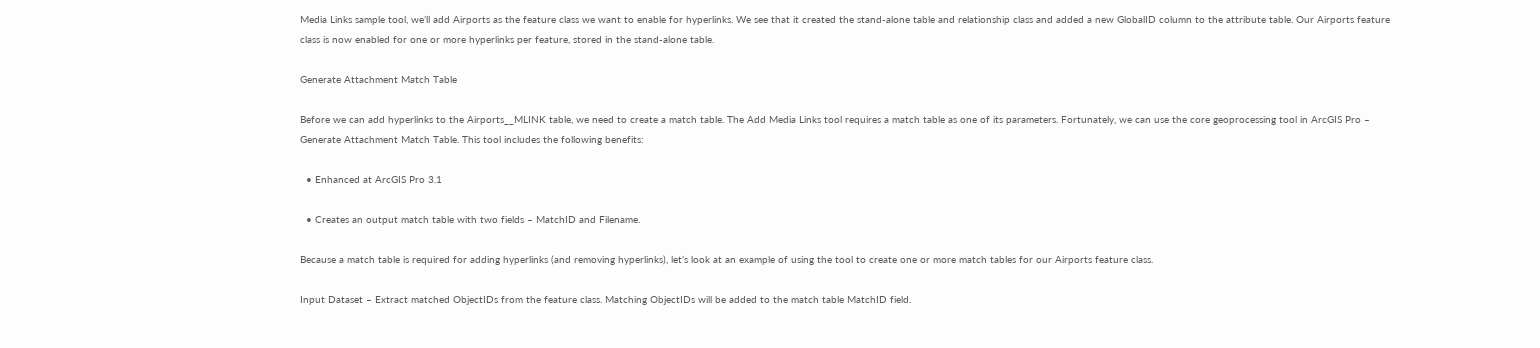Media Links sample tool, we’ll add Airports as the feature class we want to enable for hyperlinks. We see that it created the stand-alone table and relationship class and added a new GlobalID column to the attribute table. Our Airports feature class is now enabled for one or more hyperlinks per feature, stored in the stand-alone table.

Generate Attachment Match Table

Before we can add hyperlinks to the Airports__MLINK table, we need to create a match table. The Add Media Links tool requires a match table as one of its parameters. Fortunately, we can use the core geoprocessing tool in ArcGIS Pro – Generate Attachment Match Table. This tool includes the following benefits:

  • Enhanced at ArcGIS Pro 3.1

  • Creates an output match table with two fields – MatchID and Filename.

Because a match table is required for adding hyperlinks (and removing hyperlinks), let’s look at an example of using the tool to create one or more match tables for our Airports feature class.

Input Dataset – Extract matched ObjectIDs from the feature class. Matching ObjectIDs will be added to the match table MatchID field.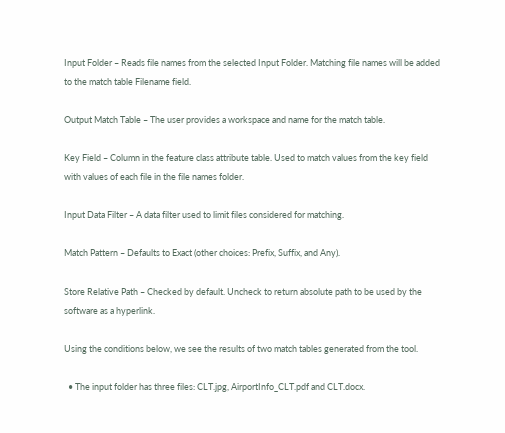Input Folder – Reads file names from the selected Input Folder. Matching file names will be added to the match table Filename field.

Output Match Table – The user provides a workspace and name for the match table.

Key Field – Column in the feature class attribute table. Used to match values from the key field with values of each file in the file names folder.

Input Data Filter – A data filter used to limit files considered for matching.

Match Pattern – Defaults to Exact (other choices: Prefix, Suffix, and Any).

Store Relative Path – Checked by default. Uncheck to return absolute path to be used by the software as a hyperlink.

Using the conditions below, we see the results of two match tables generated from the tool.

  • The input folder has three files: CLT.jpg, AirportInfo_CLT.pdf and CLT.docx.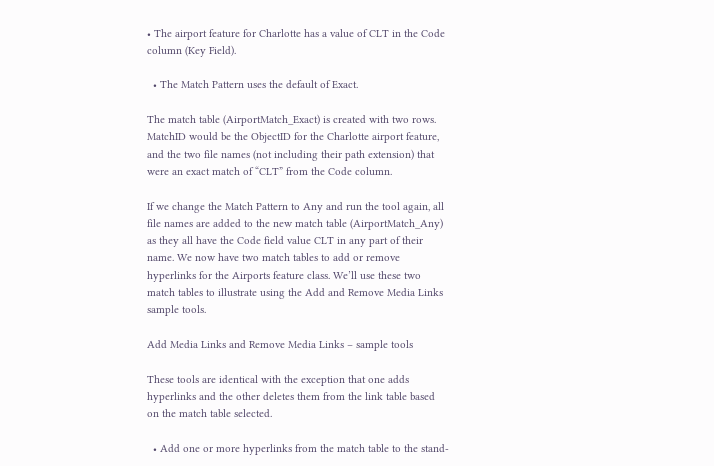• The airport feature for Charlotte has a value of CLT in the Code column (Key Field).

  • The Match Pattern uses the default of Exact.

The match table (AirportMatch_Exact) is created with two rows. MatchID would be the ObjectID for the Charlotte airport feature, and the two file names (not including their path extension) that were an exact match of “CLT” from the Code column.

If we change the Match Pattern to Any and run the tool again, all file names are added to the new match table (AirportMatch_Any) as they all have the Code field value CLT in any part of their name. We now have two match tables to add or remove hyperlinks for the Airports feature class. We’ll use these two match tables to illustrate using the Add and Remove Media Links sample tools.

Add Media Links and Remove Media Links – sample tools

These tools are identical with the exception that one adds hyperlinks and the other deletes them from the link table based on the match table selected.

  • Add one or more hyperlinks from the match table to the stand-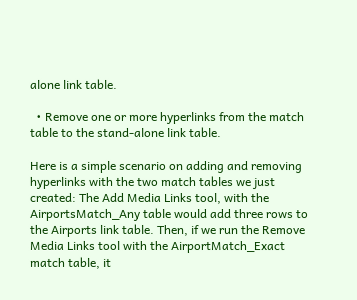alone link table.

  • Remove one or more hyperlinks from the match table to the stand-alone link table.

Here is a simple scenario on adding and removing hyperlinks with the two match tables we just created: The Add Media Links tool, with the AirportsMatch_Any table would add three rows to the Airports link table. Then, if we run the Remove Media Links tool with the AirportMatch_Exact match table, it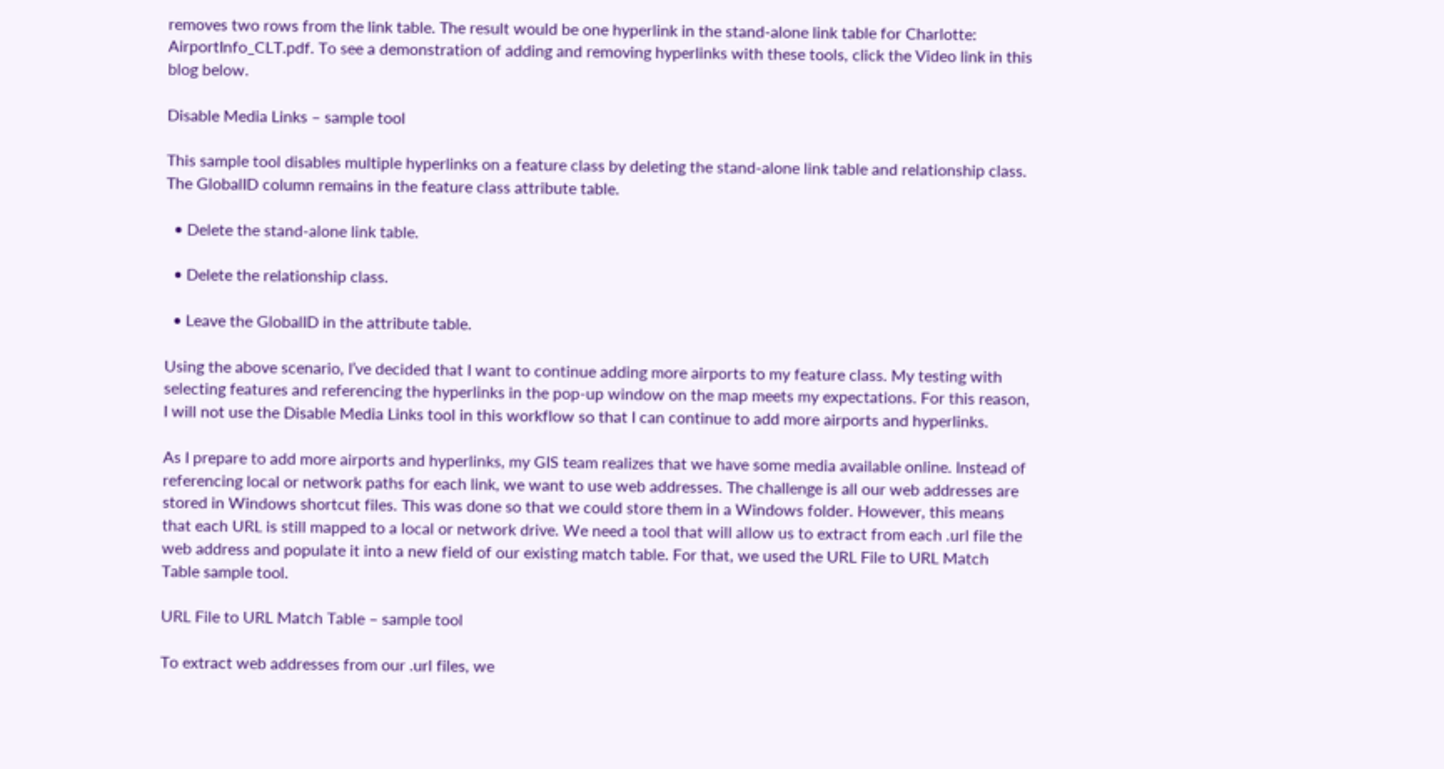removes two rows from the link table. The result would be one hyperlink in the stand-alone link table for Charlotte: AirportInfo_CLT.pdf. To see a demonstration of adding and removing hyperlinks with these tools, click the Video link in this blog below.

Disable Media Links – sample tool

This sample tool disables multiple hyperlinks on a feature class by deleting the stand-alone link table and relationship class. The GlobalID column remains in the feature class attribute table.

  • Delete the stand-alone link table.

  • Delete the relationship class.

  • Leave the GlobalID in the attribute table.

Using the above scenario, I’ve decided that I want to continue adding more airports to my feature class. My testing with selecting features and referencing the hyperlinks in the pop-up window on the map meets my expectations. For this reason, I will not use the Disable Media Links tool in this workflow so that I can continue to add more airports and hyperlinks.

As I prepare to add more airports and hyperlinks, my GIS team realizes that we have some media available online. Instead of referencing local or network paths for each link, we want to use web addresses. The challenge is all our web addresses are stored in Windows shortcut files. This was done so that we could store them in a Windows folder. However, this means that each URL is still mapped to a local or network drive. We need a tool that will allow us to extract from each .url file the web address and populate it into a new field of our existing match table. For that, we used the URL File to URL Match Table sample tool.

URL File to URL Match Table – sample tool

To extract web addresses from our .url files, we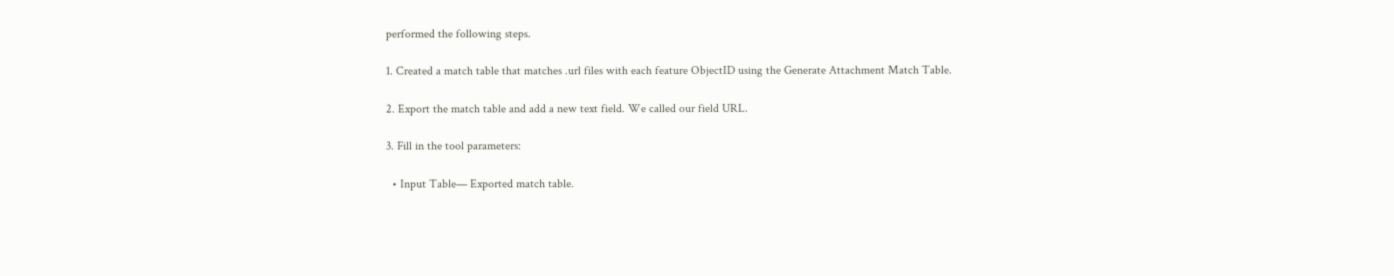performed the following steps.

1. Created a match table that matches .url files with each feature ObjectID using the Generate Attachment Match Table.

2. Export the match table and add a new text field. We called our field URL.

3. Fill in the tool parameters:

  • Input Table— Exported match table.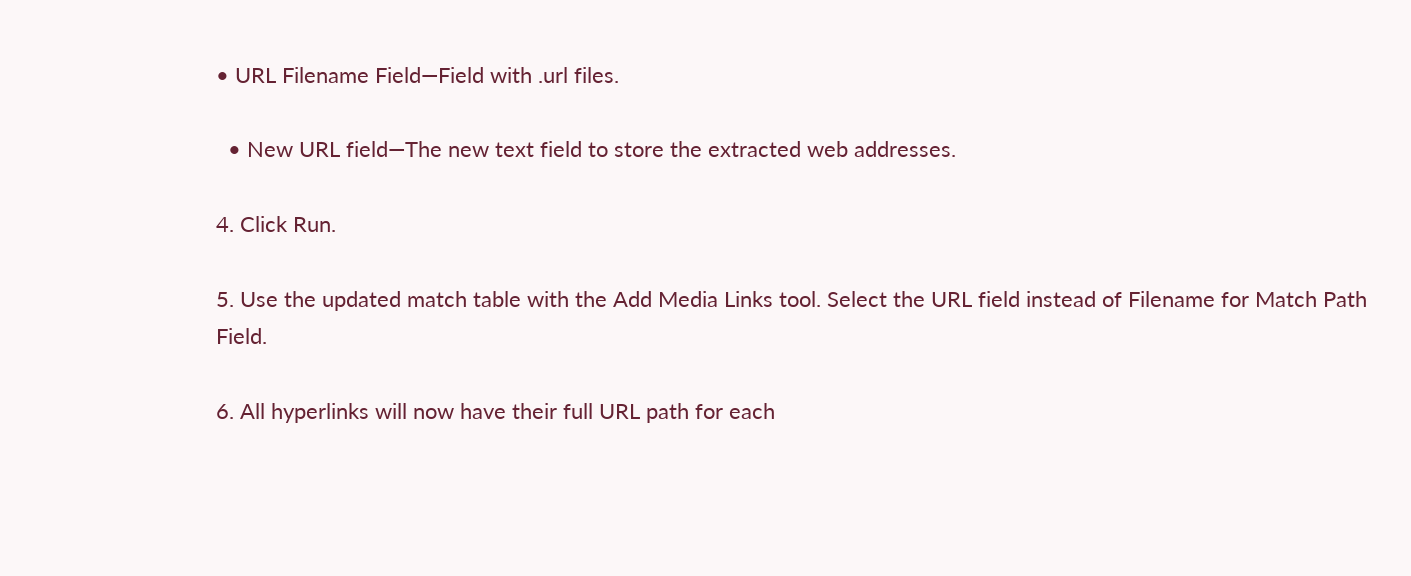• URL Filename Field—Field with .url files.

  • New URL field—The new text field to store the extracted web addresses.

4. Click Run.

5. Use the updated match table with the Add Media Links tool. Select the URL field instead of Filename for Match Path Field.

6. All hyperlinks will now have their full URL path for each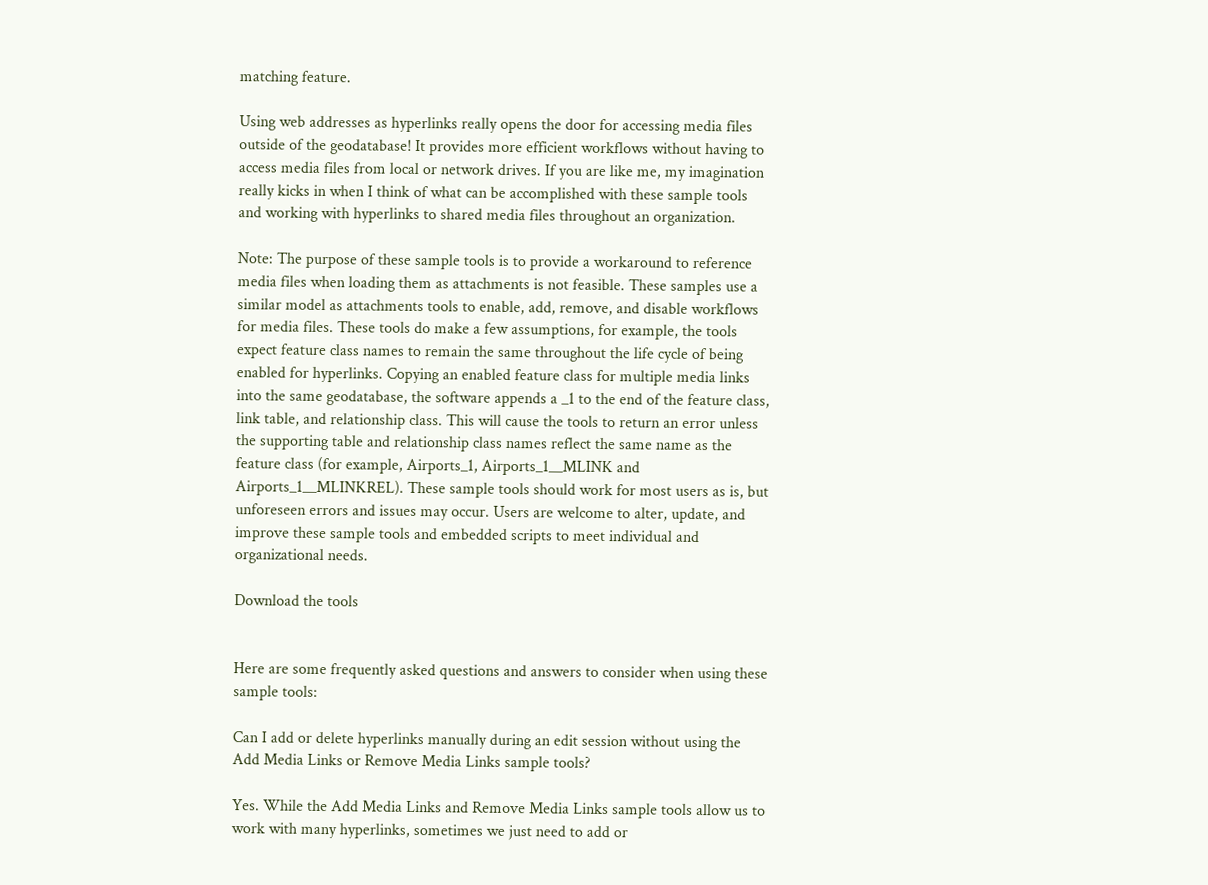matching feature.

Using web addresses as hyperlinks really opens the door for accessing media files outside of the geodatabase! It provides more efficient workflows without having to access media files from local or network drives. If you are like me, my imagination really kicks in when I think of what can be accomplished with these sample tools and working with hyperlinks to shared media files throughout an organization.

Note: The purpose of these sample tools is to provide a workaround to reference media files when loading them as attachments is not feasible. These samples use a similar model as attachments tools to enable, add, remove, and disable workflows for media files. These tools do make a few assumptions, for example, the tools expect feature class names to remain the same throughout the life cycle of being enabled for hyperlinks. Copying an enabled feature class for multiple media links into the same geodatabase, the software appends a _1 to the end of the feature class, link table, and relationship class. This will cause the tools to return an error unless the supporting table and relationship class names reflect the same name as the feature class (for example, Airports_1, Airports_1__MLINK and Airports_1__MLINKREL). These sample tools should work for most users as is, but unforeseen errors and issues may occur. Users are welcome to alter, update, and improve these sample tools and embedded scripts to meet individual and organizational needs.

Download the tools


Here are some frequently asked questions and answers to consider when using these sample tools:

Can I add or delete hyperlinks manually during an edit session without using the Add Media Links or Remove Media Links sample tools?

Yes. While the Add Media Links and Remove Media Links sample tools allow us to work with many hyperlinks, sometimes we just need to add or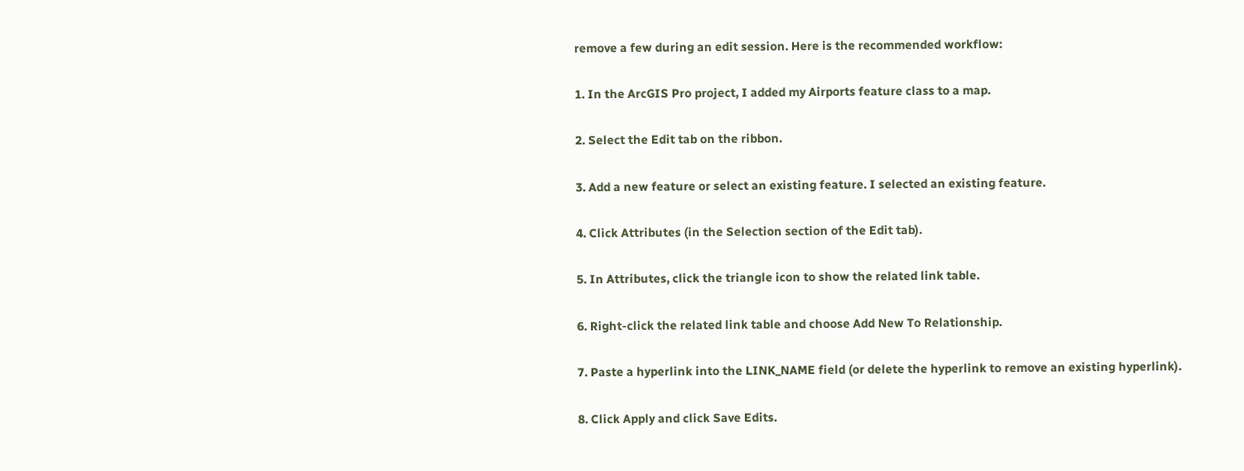remove a few during an edit session. Here is the recommended workflow:

1. In the ArcGIS Pro project, I added my Airports feature class to a map.

2. Select the Edit tab on the ribbon.

3. Add a new feature or select an existing feature. I selected an existing feature.

4. Click Attributes (in the Selection section of the Edit tab).

5. In Attributes, click the triangle icon to show the related link table.

6. Right-click the related link table and choose Add New To Relationship.

7. Paste a hyperlink into the LINK_NAME field (or delete the hyperlink to remove an existing hyperlink).

8. Click Apply and click Save Edits.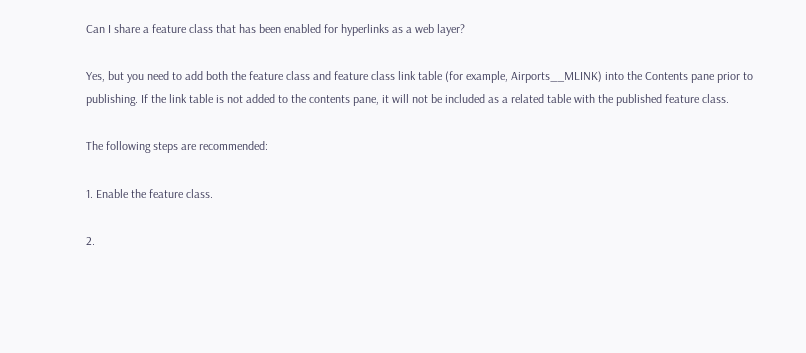Can I share a feature class that has been enabled for hyperlinks as a web layer?

Yes, but you need to add both the feature class and feature class link table (for example, Airports__MLINK) into the Contents pane prior to publishing. If the link table is not added to the contents pane, it will not be included as a related table with the published feature class.

The following steps are recommended:

1. Enable the feature class.

2.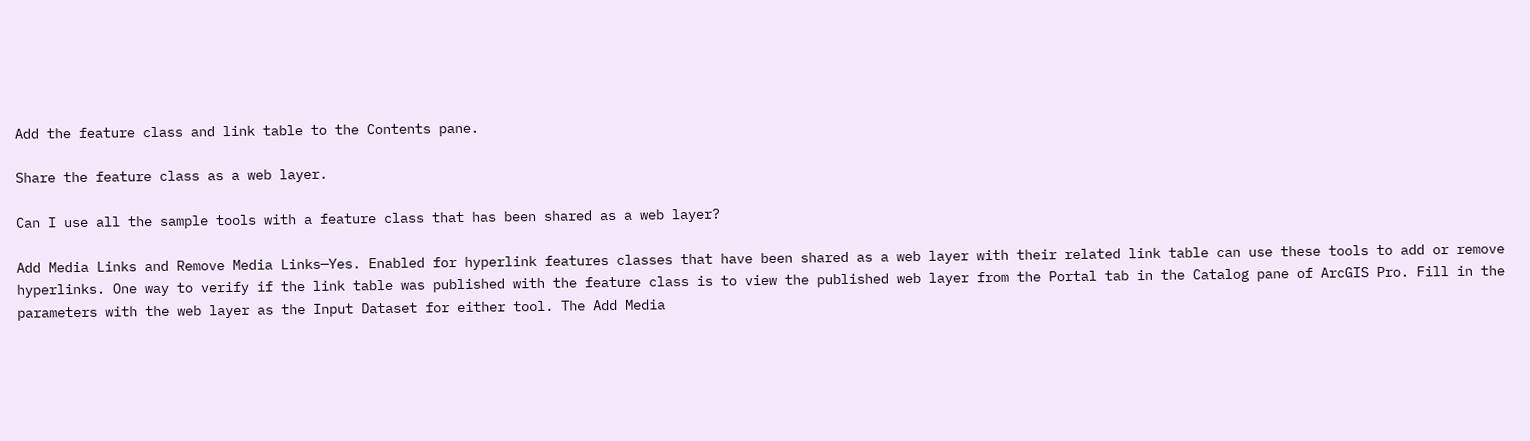Add the feature class and link table to the Contents pane.

Share the feature class as a web layer.

Can I use all the sample tools with a feature class that has been shared as a web layer?

Add Media Links and Remove Media Links—Yes. Enabled for hyperlink features classes that have been shared as a web layer with their related link table can use these tools to add or remove hyperlinks. One way to verify if the link table was published with the feature class is to view the published web layer from the Portal tab in the Catalog pane of ArcGIS Pro. Fill in the parameters with the web layer as the Input Dataset for either tool. The Add Media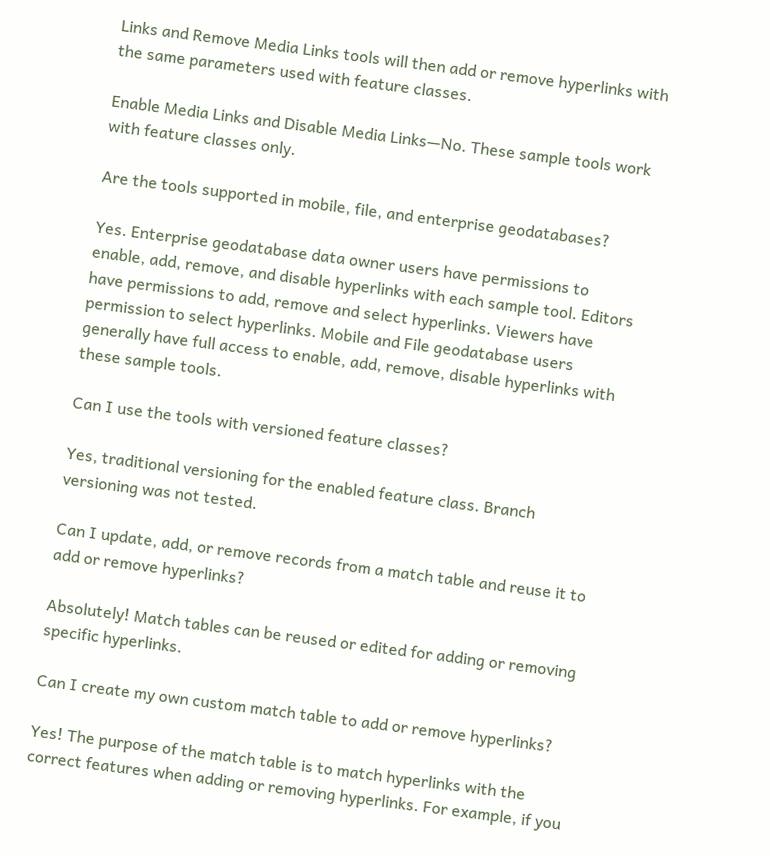Links and Remove Media Links tools will then add or remove hyperlinks with the same parameters used with feature classes.

Enable Media Links and Disable Media Links—No. These sample tools work with feature classes only.

Are the tools supported in mobile, file, and enterprise geodatabases?

Yes. Enterprise geodatabase data owner users have permissions to enable, add, remove, and disable hyperlinks with each sample tool. Editors have permissions to add, remove and select hyperlinks. Viewers have permission to select hyperlinks. Mobile and File geodatabase users generally have full access to enable, add, remove, disable hyperlinks with these sample tools.

Can I use the tools with versioned feature classes?

Yes, traditional versioning for the enabled feature class. Branch versioning was not tested.

Can I update, add, or remove records from a match table and reuse it to add or remove hyperlinks?

Absolutely! Match tables can be reused or edited for adding or removing specific hyperlinks.

Can I create my own custom match table to add or remove hyperlinks?

Yes! The purpose of the match table is to match hyperlinks with the correct features when adding or removing hyperlinks. For example, if you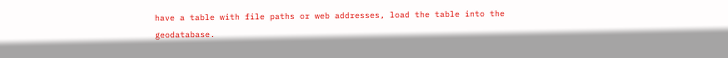have a table with file paths or web addresses, load the table into the geodatabase.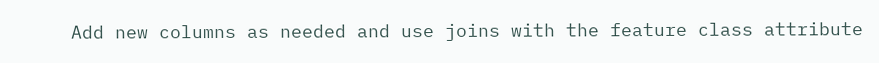Add new columns as needed and use joins with the feature class attribute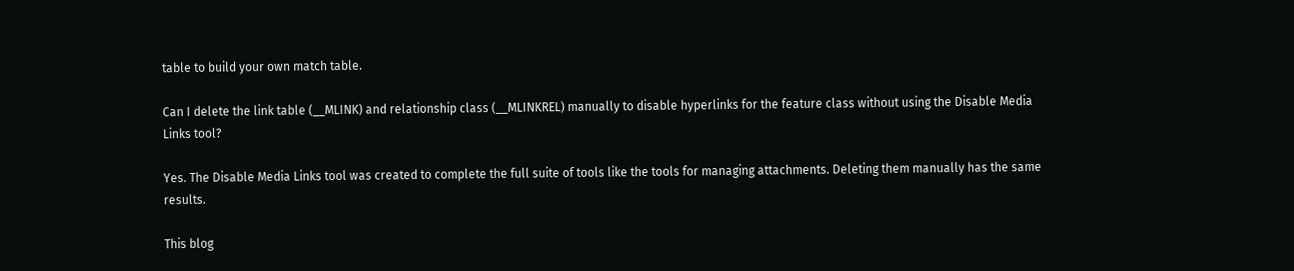table to build your own match table.

Can I delete the link table (__MLINK) and relationship class (__MLINKREL) manually to disable hyperlinks for the feature class without using the Disable Media Links tool?

Yes. The Disable Media Links tool was created to complete the full suite of tools like the tools for managing attachments. Deleting them manually has the same results.

This blog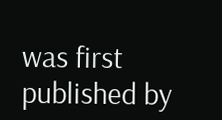was first published by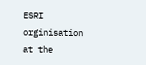ESRI orginisation at the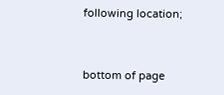following location;


bottom of page